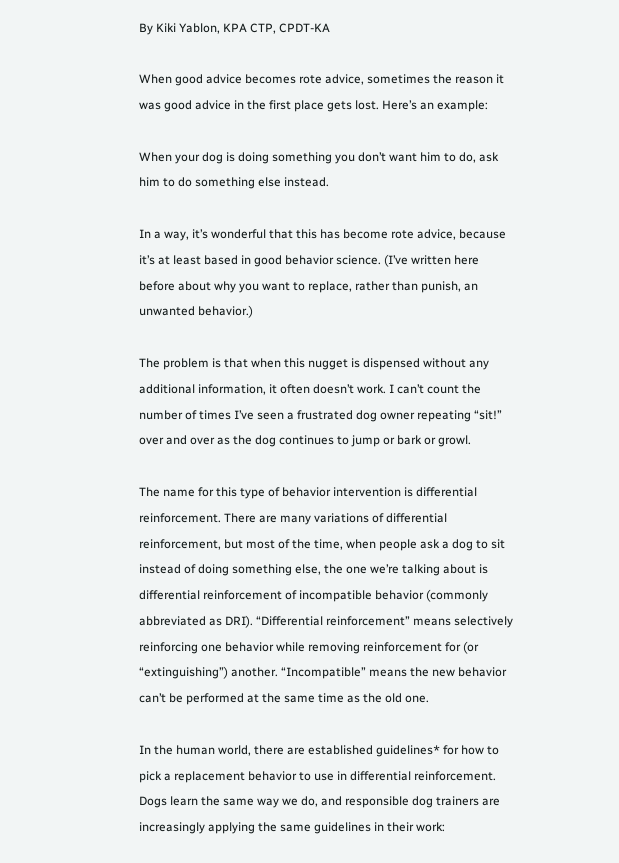By Kiki Yablon, KPA CTP, CPDT-KA

When good advice becomes rote advice, sometimes the reason it was good advice in the first place gets lost. Here’s an example:

When your dog is doing something you don’t want him to do, ask him to do something else instead.

In a way, it’s wonderful that this has become rote advice, because it’s at least based in good behavior science. (I’ve written here before about why you want to replace, rather than punish, an unwanted behavior.)

The problem is that when this nugget is dispensed without any additional information, it often doesn’t work. I can’t count the number of times I’ve seen a frustrated dog owner repeating “sit!” over and over as the dog continues to jump or bark or growl.

The name for this type of behavior intervention is differential reinforcement. There are many variations of differential reinforcement, but most of the time, when people ask a dog to sit instead of doing something else, the one we’re talking about is differential reinforcement of incompatible behavior (commonly abbreviated as DRI). “Differential reinforcement” means selectively reinforcing one behavior while removing reinforcement for (or “extinguishing”) another. “Incompatible” means the new behavior can’t be performed at the same time as the old one.

In the human world, there are established guidelines* for how to pick a replacement behavior to use in differential reinforcement. Dogs learn the same way we do, and responsible dog trainers are increasingly applying the same guidelines in their work: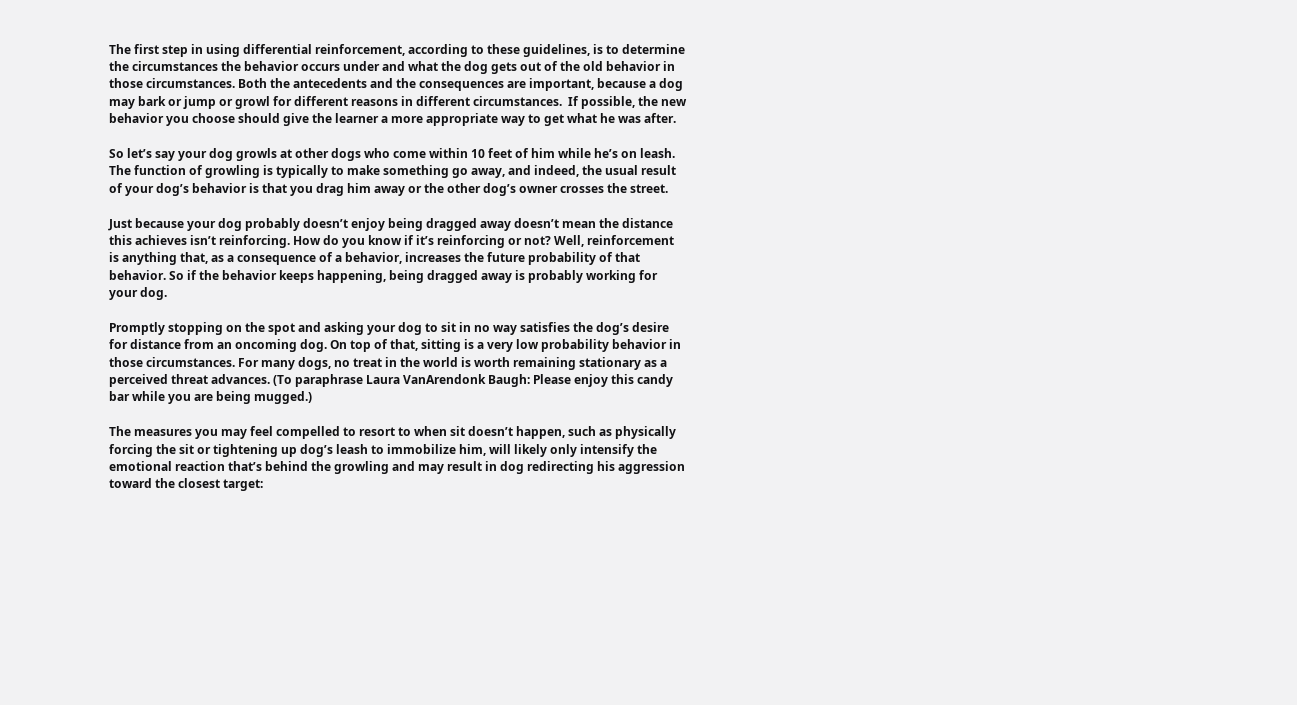The first step in using differential reinforcement, according to these guidelines, is to determine the circumstances the behavior occurs under and what the dog gets out of the old behavior in those circumstances. Both the antecedents and the consequences are important, because a dog may bark or jump or growl for different reasons in different circumstances.  If possible, the new behavior you choose should give the learner a more appropriate way to get what he was after.

So let’s say your dog growls at other dogs who come within 10 feet of him while he’s on leash. The function of growling is typically to make something go away, and indeed, the usual result of your dog’s behavior is that you drag him away or the other dog’s owner crosses the street.

Just because your dog probably doesn’t enjoy being dragged away doesn’t mean the distance this achieves isn’t reinforcing. How do you know if it’s reinforcing or not? Well, reinforcement is anything that, as a consequence of a behavior, increases the future probability of that behavior. So if the behavior keeps happening, being dragged away is probably working for your dog.

Promptly stopping on the spot and asking your dog to sit in no way satisfies the dog’s desire for distance from an oncoming dog. On top of that, sitting is a very low probability behavior in those circumstances. For many dogs, no treat in the world is worth remaining stationary as a perceived threat advances. (To paraphrase Laura VanArendonk Baugh: Please enjoy this candy bar while you are being mugged.)

The measures you may feel compelled to resort to when sit doesn’t happen, such as physically forcing the sit or tightening up dog’s leash to immobilize him, will likely only intensify the emotional reaction that’s behind the growling and may result in dog redirecting his aggression toward the closest target: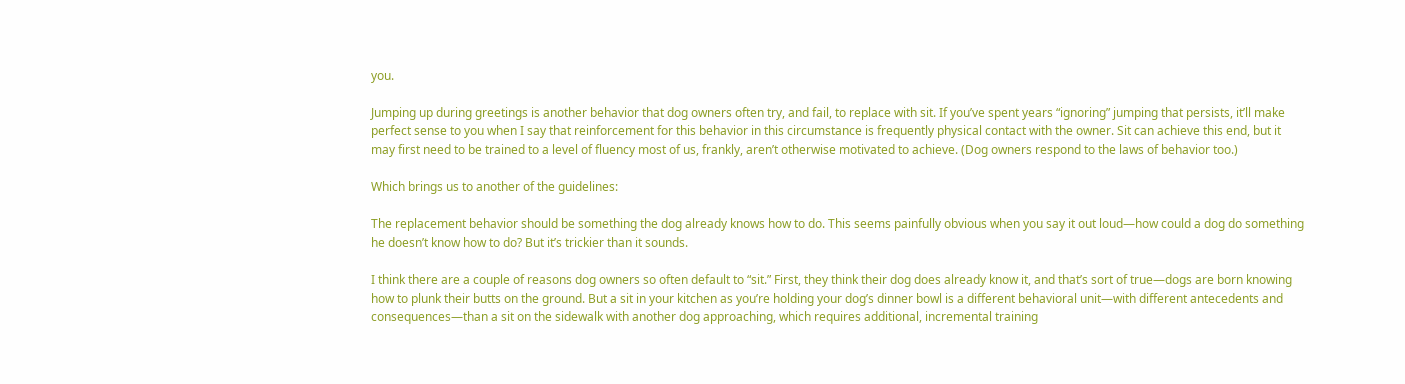you.

Jumping up during greetings is another behavior that dog owners often try, and fail, to replace with sit. If you’ve spent years “ignoring” jumping that persists, it’ll make perfect sense to you when I say that reinforcement for this behavior in this circumstance is frequently physical contact with the owner. Sit can achieve this end, but it may first need to be trained to a level of fluency most of us, frankly, aren’t otherwise motivated to achieve. (Dog owners respond to the laws of behavior too.)

Which brings us to another of the guidelines:

The replacement behavior should be something the dog already knows how to do. This seems painfully obvious when you say it out loud—how could a dog do something he doesn’t know how to do? But it’s trickier than it sounds.

I think there are a couple of reasons dog owners so often default to “sit.” First, they think their dog does already know it, and that’s sort of true—dogs are born knowing how to plunk their butts on the ground. But a sit in your kitchen as you’re holding your dog’s dinner bowl is a different behavioral unit—with different antecedents and consequences—than a sit on the sidewalk with another dog approaching, which requires additional, incremental training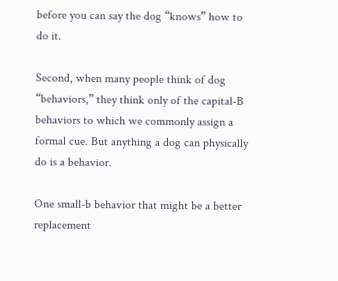before you can say the dog “knows” how to do it.

Second, when many people think of dog “behaviors,” they think only of the capital-B behaviors to which we commonly assign a formal cue. But anything a dog can physically do is a behavior.

One small-b behavior that might be a better replacement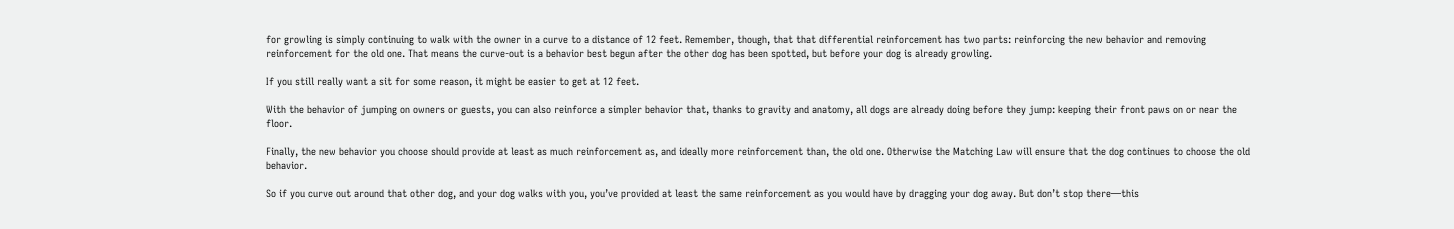for growling is simply continuing to walk with the owner in a curve to a distance of 12 feet. Remember, though, that that differential reinforcement has two parts: reinforcing the new behavior and removing reinforcement for the old one. That means the curve-out is a behavior best begun after the other dog has been spotted, but before your dog is already growling.

If you still really want a sit for some reason, it might be easier to get at 12 feet.

With the behavior of jumping on owners or guests, you can also reinforce a simpler behavior that, thanks to gravity and anatomy, all dogs are already doing before they jump: keeping their front paws on or near the floor.

Finally, the new behavior you choose should provide at least as much reinforcement as, and ideally more reinforcement than, the old one. Otherwise the Matching Law will ensure that the dog continues to choose the old behavior.

So if you curve out around that other dog, and your dog walks with you, you’ve provided at least the same reinforcement as you would have by dragging your dog away. But don’t stop there—this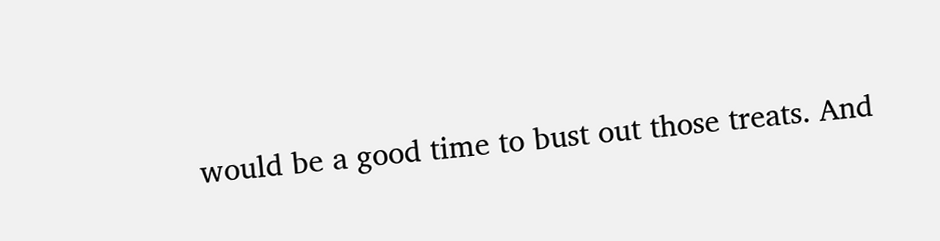would be a good time to bust out those treats. And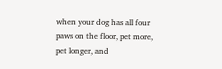when your dog has all four paws on the floor, pet more, pet longer, and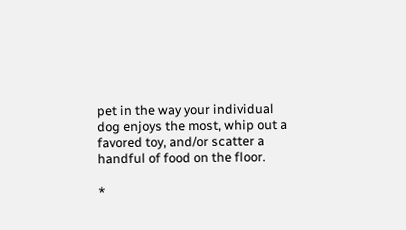pet in the way your individual dog enjoys the most, whip out a favored toy, and/or scatter a handful of food on the floor.

*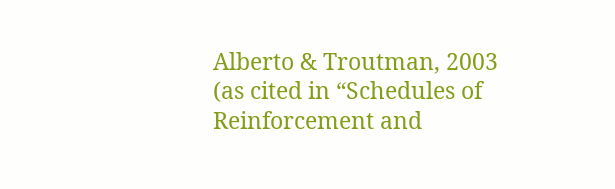Alberto & Troutman, 2003 (as cited in “Schedules of Reinforcement and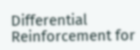Differential Reinforcement for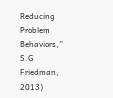Reducing Problem Behaviors,” S.G Friedman, 2013)